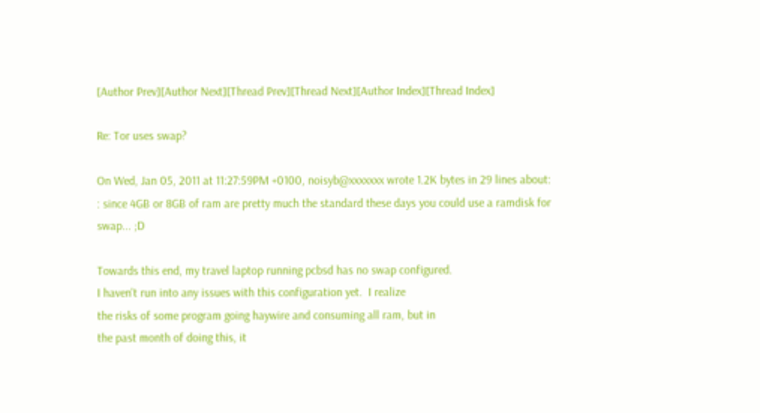[Author Prev][Author Next][Thread Prev][Thread Next][Author Index][Thread Index]

Re: Tor uses swap?

On Wed, Jan 05, 2011 at 11:27:59PM +0100, noisyb@xxxxxxx wrote 1.2K bytes in 29 lines about:
: since 4GB or 8GB of ram are pretty much the standard these days you could use a ramdisk for swap... ;D

Towards this end, my travel laptop running pcbsd has no swap configured.
I haven't run into any issues with this configuration yet.  I realize
the risks of some program going haywire and consuming all ram, but in
the past month of doing this, it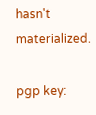hasn't materialized.

pgp key: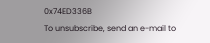0x74ED336B
To unsubscribe, send an e-mail to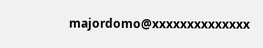majordomo@xxxxxxxxxxxxxx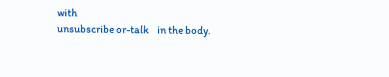with
unsubscribe or-talk    in the body.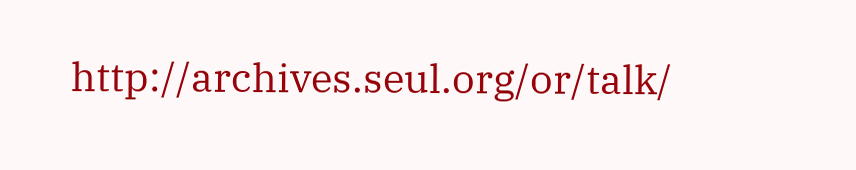http://archives.seul.org/or/talk/